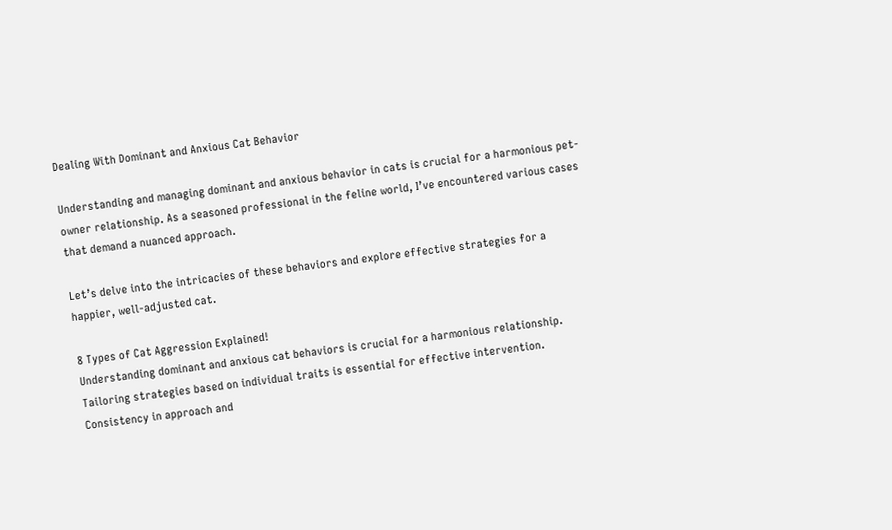Dealing With Dominant and Anxious Cat Behavior

Understanding and managing dominant and anxious behavior in cats is crucial for a harmonious pet-owner relationship. As a seasoned professional in the feline world, I’ve encountered various cases that demand a nuanced approach.

Let’s delve into the intricacies of these behaviors and explore effective strategies for a happier, well-adjusted cat.

8 Types of Cat Aggression Explained!
Understanding dominant and anxious cat behaviors is crucial for a harmonious relationship.
Tailoring strategies based on individual traits is essential for effective intervention.
Consistency in approach and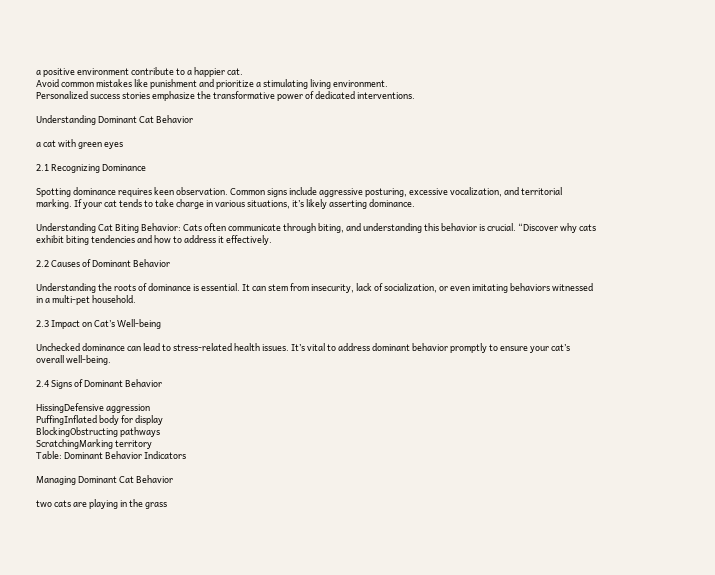a positive environment contribute to a happier cat.
Avoid common mistakes like punishment and prioritize a stimulating living environment.
Personalized success stories emphasize the transformative power of dedicated interventions.

Understanding Dominant Cat Behavior

a cat with green eyes

2.1 Recognizing Dominance

Spotting dominance requires keen observation. Common signs include aggressive posturing, excessive vocalization, and territorial marking. If your cat tends to take charge in various situations, it’s likely asserting dominance.

Understanding Cat Biting Behavior: Cats often communicate through biting, and understanding this behavior is crucial. “Discover why cats exhibit biting tendencies and how to address it effectively.

2.2 Causes of Dominant Behavior

Understanding the roots of dominance is essential. It can stem from insecurity, lack of socialization, or even imitating behaviors witnessed in a multi-pet household.

2.3 Impact on Cat’s Well-being

Unchecked dominance can lead to stress-related health issues. It’s vital to address dominant behavior promptly to ensure your cat’s overall well-being.

2.4 Signs of Dominant Behavior

HissingDefensive aggression
PuffingInflated body for display
BlockingObstructing pathways
ScratchingMarking territory
Table: Dominant Behavior Indicators

Managing Dominant Cat Behavior

two cats are playing in the grass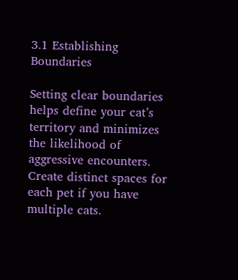3.1 Establishing Boundaries

Setting clear boundaries helps define your cat’s territory and minimizes the likelihood of aggressive encounters. Create distinct spaces for each pet if you have multiple cats.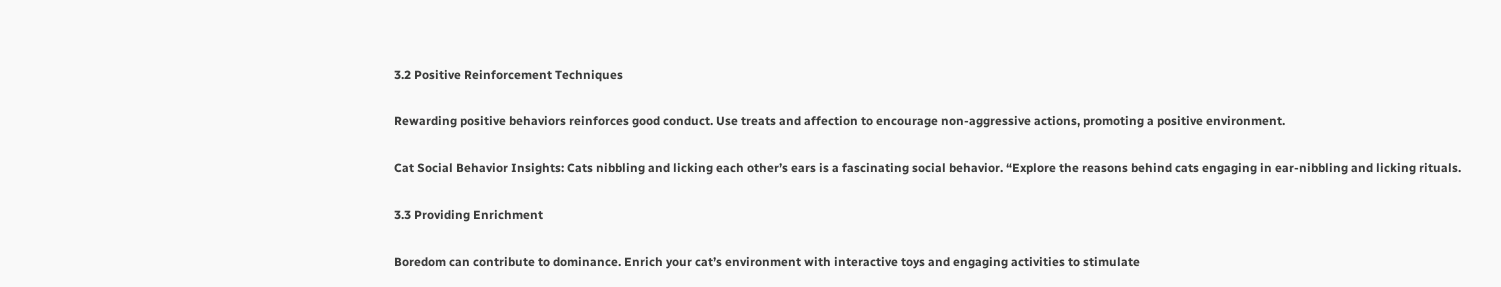3.2 Positive Reinforcement Techniques

Rewarding positive behaviors reinforces good conduct. Use treats and affection to encourage non-aggressive actions, promoting a positive environment.

Cat Social Behavior Insights: Cats nibbling and licking each other’s ears is a fascinating social behavior. “Explore the reasons behind cats engaging in ear-nibbling and licking rituals.

3.3 Providing Enrichment

Boredom can contribute to dominance. Enrich your cat’s environment with interactive toys and engaging activities to stimulate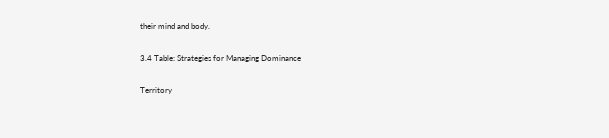their mind and body.

3.4 Table: Strategies for Managing Dominance

Territory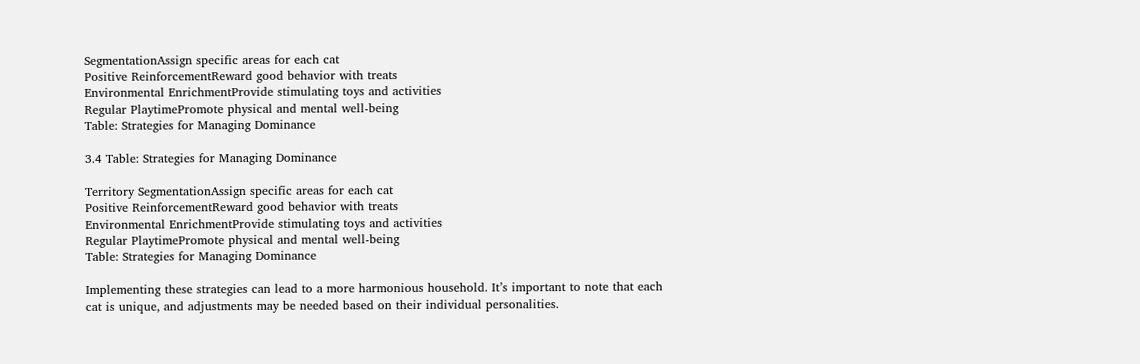SegmentationAssign specific areas for each cat
Positive ReinforcementReward good behavior with treats
Environmental EnrichmentProvide stimulating toys and activities
Regular PlaytimePromote physical and mental well-being
Table: Strategies for Managing Dominance

3.4 Table: Strategies for Managing Dominance

Territory SegmentationAssign specific areas for each cat
Positive ReinforcementReward good behavior with treats
Environmental EnrichmentProvide stimulating toys and activities
Regular PlaytimePromote physical and mental well-being
Table: Strategies for Managing Dominance

Implementing these strategies can lead to a more harmonious household. It’s important to note that each cat is unique, and adjustments may be needed based on their individual personalities.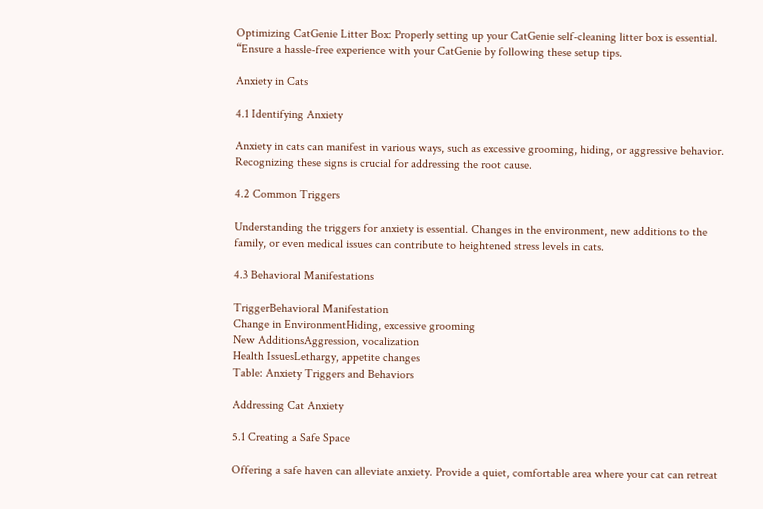Optimizing CatGenie Litter Box: Properly setting up your CatGenie self-cleaning litter box is essential. “Ensure a hassle-free experience with your CatGenie by following these setup tips.

Anxiety in Cats

4.1 Identifying Anxiety

Anxiety in cats can manifest in various ways, such as excessive grooming, hiding, or aggressive behavior. Recognizing these signs is crucial for addressing the root cause.

4.2 Common Triggers

Understanding the triggers for anxiety is essential. Changes in the environment, new additions to the family, or even medical issues can contribute to heightened stress levels in cats.

4.3 Behavioral Manifestations

TriggerBehavioral Manifestation
Change in EnvironmentHiding, excessive grooming
New AdditionsAggression, vocalization
Health IssuesLethargy, appetite changes
Table: Anxiety Triggers and Behaviors

Addressing Cat Anxiety

5.1 Creating a Safe Space

Offering a safe haven can alleviate anxiety. Provide a quiet, comfortable area where your cat can retreat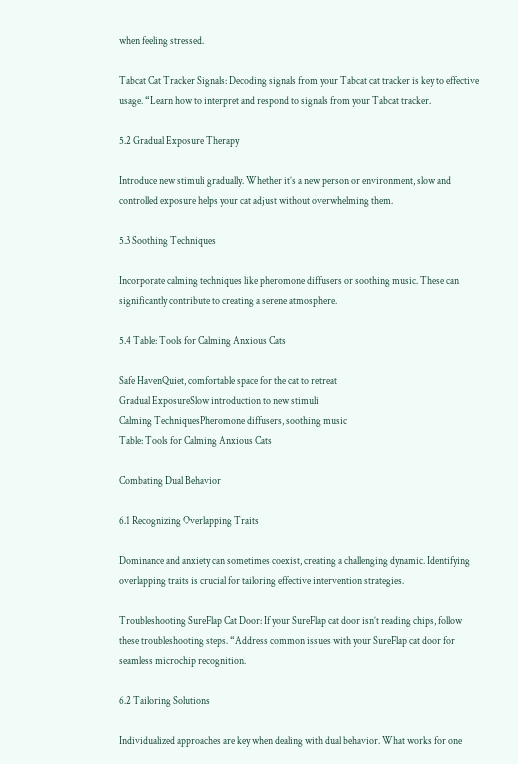when feeling stressed.

Tabcat Cat Tracker Signals: Decoding signals from your Tabcat cat tracker is key to effective usage. “Learn how to interpret and respond to signals from your Tabcat tracker.

5.2 Gradual Exposure Therapy

Introduce new stimuli gradually. Whether it’s a new person or environment, slow and controlled exposure helps your cat adjust without overwhelming them.

5.3 Soothing Techniques

Incorporate calming techniques like pheromone diffusers or soothing music. These can significantly contribute to creating a serene atmosphere.

5.4 Table: Tools for Calming Anxious Cats

Safe HavenQuiet, comfortable space for the cat to retreat
Gradual ExposureSlow introduction to new stimuli
Calming TechniquesPheromone diffusers, soothing music
Table: Tools for Calming Anxious Cats

Combating Dual Behavior

6.1 Recognizing Overlapping Traits

Dominance and anxiety can sometimes coexist, creating a challenging dynamic. Identifying overlapping traits is crucial for tailoring effective intervention strategies.

Troubleshooting SureFlap Cat Door: If your SureFlap cat door isn’t reading chips, follow these troubleshooting steps. “Address common issues with your SureFlap cat door for seamless microchip recognition.

6.2 Tailoring Solutions

Individualized approaches are key when dealing with dual behavior. What works for one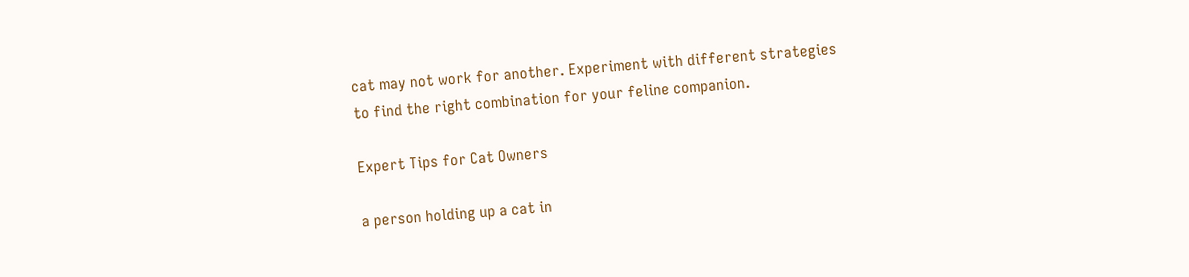cat may not work for another. Experiment with different strategies to find the right combination for your feline companion.

Expert Tips for Cat Owners

a person holding up a cat in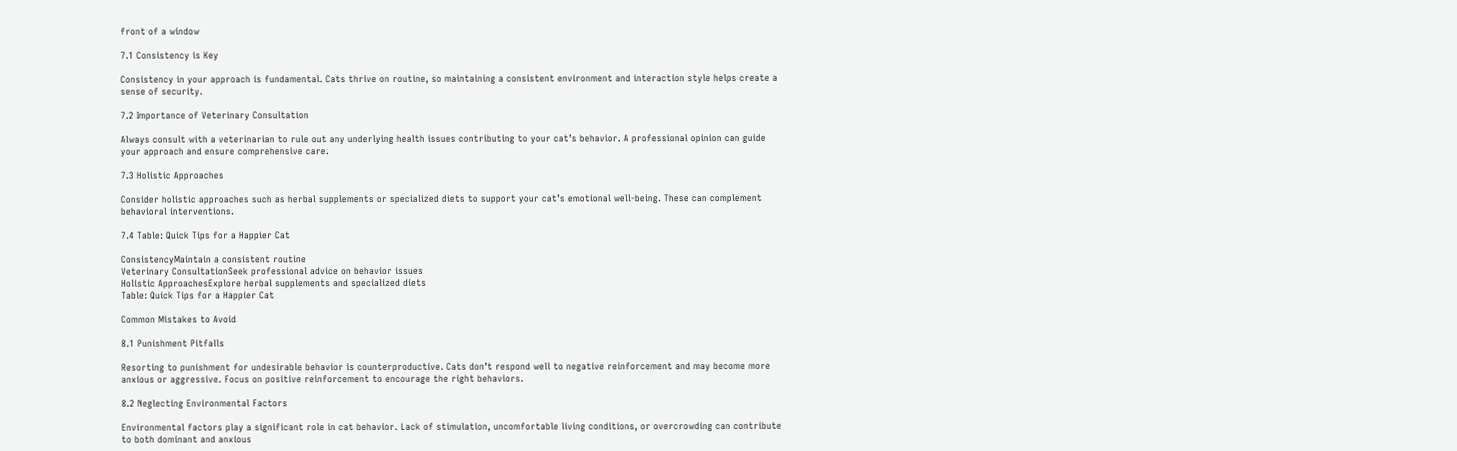front of a window

7.1 Consistency is Key

Consistency in your approach is fundamental. Cats thrive on routine, so maintaining a consistent environment and interaction style helps create a sense of security.

7.2 Importance of Veterinary Consultation

Always consult with a veterinarian to rule out any underlying health issues contributing to your cat’s behavior. A professional opinion can guide your approach and ensure comprehensive care.

7.3 Holistic Approaches

Consider holistic approaches such as herbal supplements or specialized diets to support your cat’s emotional well-being. These can complement behavioral interventions.

7.4 Table: Quick Tips for a Happier Cat

ConsistencyMaintain a consistent routine
Veterinary ConsultationSeek professional advice on behavior issues
Holistic ApproachesExplore herbal supplements and specialized diets
Table: Quick Tips for a Happier Cat

Common Mistakes to Avoid

8.1 Punishment Pitfalls

Resorting to punishment for undesirable behavior is counterproductive. Cats don’t respond well to negative reinforcement and may become more anxious or aggressive. Focus on positive reinforcement to encourage the right behaviors.

8.2 Neglecting Environmental Factors

Environmental factors play a significant role in cat behavior. Lack of stimulation, uncomfortable living conditions, or overcrowding can contribute to both dominant and anxious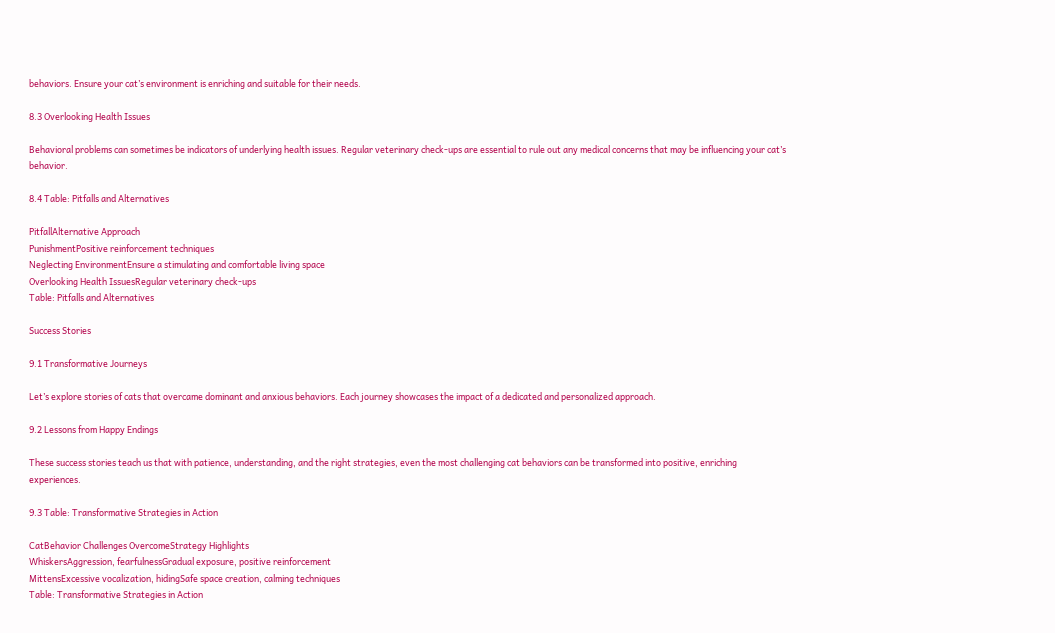behaviors. Ensure your cat’s environment is enriching and suitable for their needs.

8.3 Overlooking Health Issues

Behavioral problems can sometimes be indicators of underlying health issues. Regular veterinary check-ups are essential to rule out any medical concerns that may be influencing your cat’s behavior.

8.4 Table: Pitfalls and Alternatives

PitfallAlternative Approach
PunishmentPositive reinforcement techniques
Neglecting EnvironmentEnsure a stimulating and comfortable living space
Overlooking Health IssuesRegular veterinary check-ups
Table: Pitfalls and Alternatives

Success Stories

9.1 Transformative Journeys

Let’s explore stories of cats that overcame dominant and anxious behaviors. Each journey showcases the impact of a dedicated and personalized approach.

9.2 Lessons from Happy Endings

These success stories teach us that with patience, understanding, and the right strategies, even the most challenging cat behaviors can be transformed into positive, enriching experiences.

9.3 Table: Transformative Strategies in Action

CatBehavior Challenges OvercomeStrategy Highlights
WhiskersAggression, fearfulnessGradual exposure, positive reinforcement
MittensExcessive vocalization, hidingSafe space creation, calming techniques
Table: Transformative Strategies in Action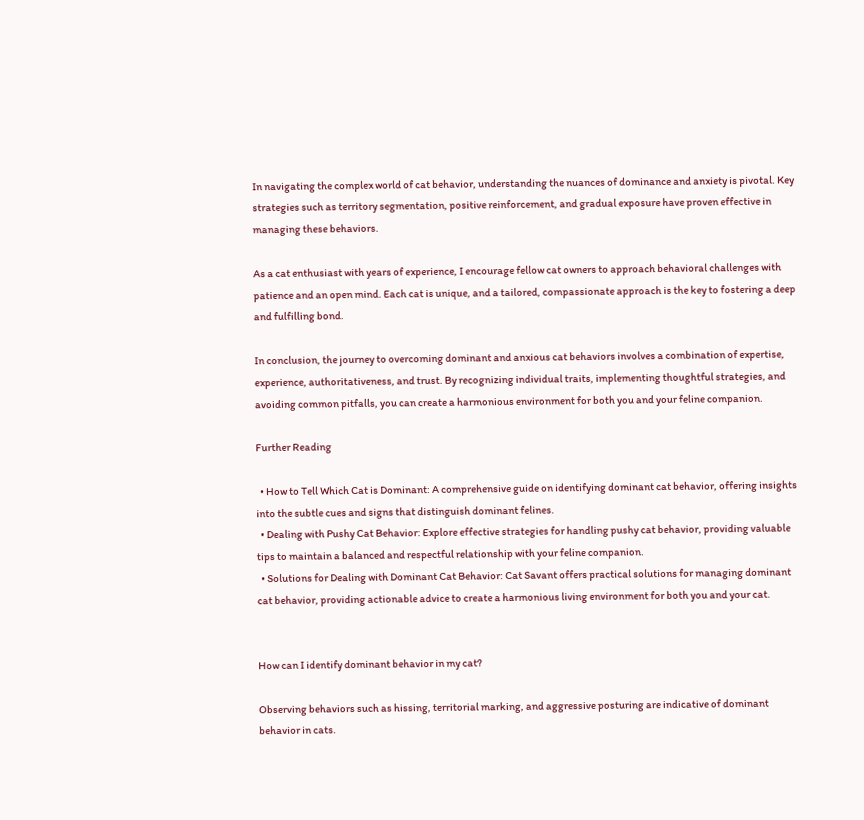In navigating the complex world of cat behavior, understanding the nuances of dominance and anxiety is pivotal. Key strategies such as territory segmentation, positive reinforcement, and gradual exposure have proven effective in managing these behaviors.

As a cat enthusiast with years of experience, I encourage fellow cat owners to approach behavioral challenges with patience and an open mind. Each cat is unique, and a tailored, compassionate approach is the key to fostering a deep and fulfilling bond.

In conclusion, the journey to overcoming dominant and anxious cat behaviors involves a combination of expertise, experience, authoritativeness, and trust. By recognizing individual traits, implementing thoughtful strategies, and avoiding common pitfalls, you can create a harmonious environment for both you and your feline companion.

Further Reading

  • How to Tell Which Cat is Dominant: A comprehensive guide on identifying dominant cat behavior, offering insights into the subtle cues and signs that distinguish dominant felines.
  • Dealing with Pushy Cat Behavior: Explore effective strategies for handling pushy cat behavior, providing valuable tips to maintain a balanced and respectful relationship with your feline companion.
  • Solutions for Dealing with Dominant Cat Behavior: Cat Savant offers practical solutions for managing dominant cat behavior, providing actionable advice to create a harmonious living environment for both you and your cat.


How can I identify dominant behavior in my cat?

Observing behaviors such as hissing, territorial marking, and aggressive posturing are indicative of dominant behavior in cats.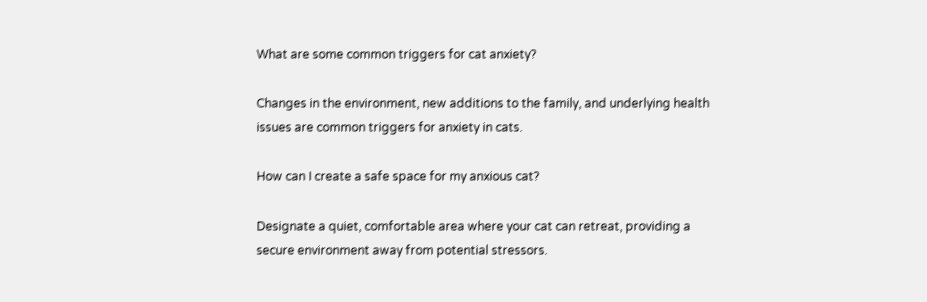What are some common triggers for cat anxiety?

Changes in the environment, new additions to the family, and underlying health issues are common triggers for anxiety in cats.

How can I create a safe space for my anxious cat?

Designate a quiet, comfortable area where your cat can retreat, providing a secure environment away from potential stressors.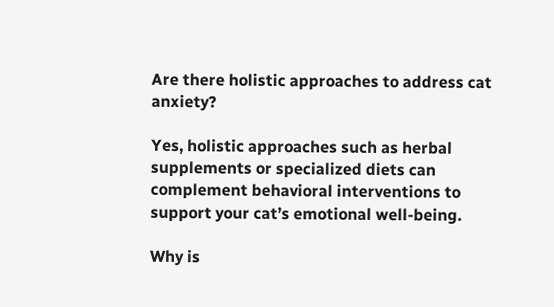Are there holistic approaches to address cat anxiety?

Yes, holistic approaches such as herbal supplements or specialized diets can complement behavioral interventions to support your cat’s emotional well-being.

Why is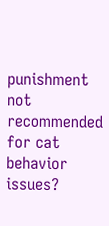punishment not recommended for cat behavior issues?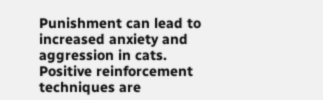Punishment can lead to increased anxiety and aggression in cats. Positive reinforcement techniques are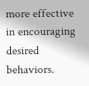more effective in encouraging desired behaviors.